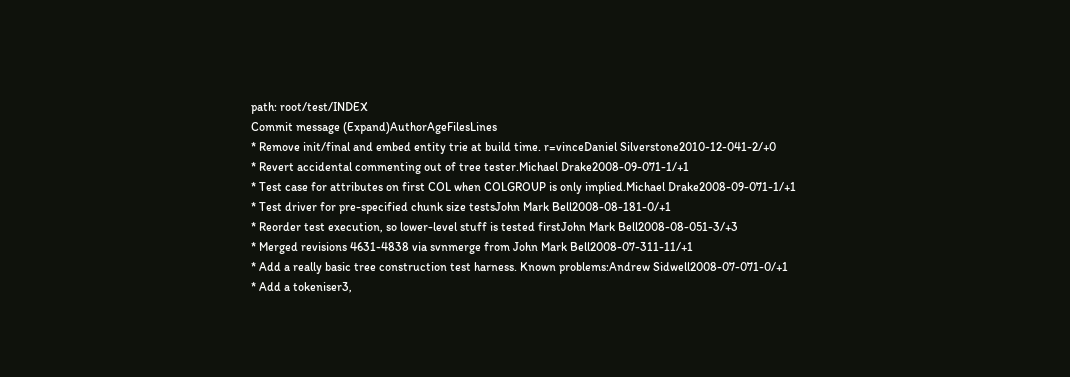path: root/test/INDEX
Commit message (Expand)AuthorAgeFilesLines
* Remove init/final and embed entity trie at build time. r=vinceDaniel Silverstone2010-12-041-2/+0
* Revert accidental commenting out of tree tester.Michael Drake2008-09-071-1/+1
* Test case for attributes on first COL when COLGROUP is only implied.Michael Drake2008-09-071-1/+1
* Test driver for pre-specified chunk size testsJohn Mark Bell2008-08-181-0/+1
* Reorder test execution, so lower-level stuff is tested firstJohn Mark Bell2008-08-051-3/+3
* Merged revisions 4631-4838 via svnmerge from John Mark Bell2008-07-311-11/+1
* Add a really basic tree construction test harness. Known problems:Andrew Sidwell2008-07-071-0/+1
* Add a tokeniser3,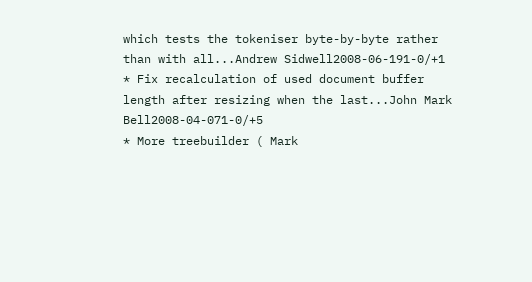which tests the tokeniser byte-by-byte rather than with all...Andrew Sidwell2008-06-191-0/+1
* Fix recalculation of used document buffer length after resizing when the last...John Mark Bell2008-04-071-0/+5
* More treebuilder ( Mark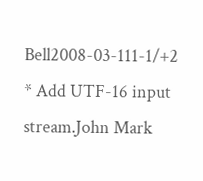Bell2008-03-111-1/+2
* Add UTF-16 input stream.John Mark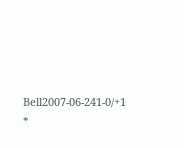Bell2007-06-241-0/+1
*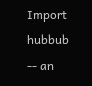Import hubbub -- an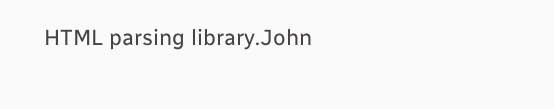HTML parsing library.John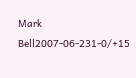Mark Bell2007-06-231-0/+15